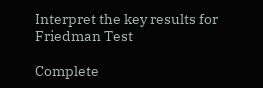Interpret the key results for Friedman Test

Complete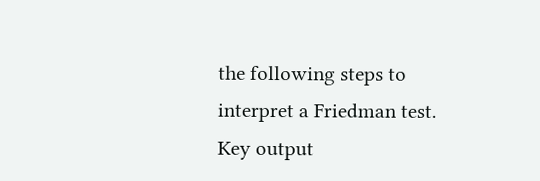the following steps to interpret a Friedman test. Key output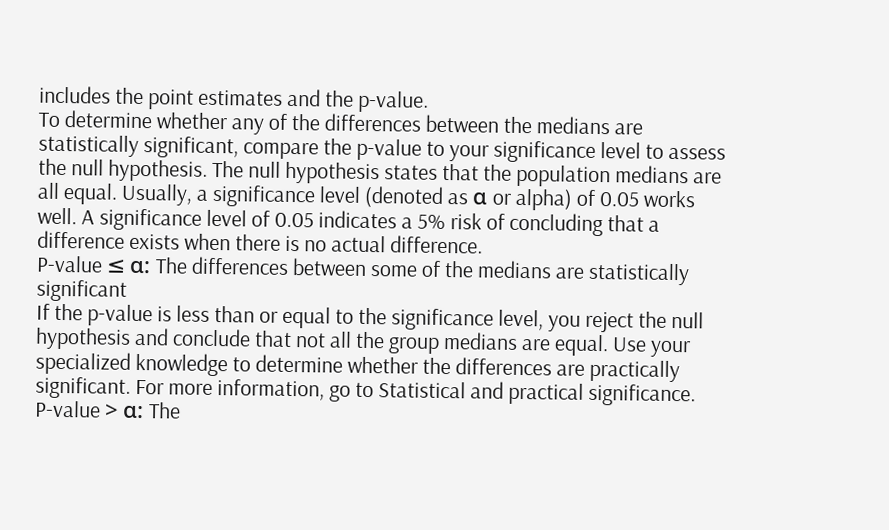includes the point estimates and the p-value.
To determine whether any of the differences between the medians are statistically significant, compare the p-value to your significance level to assess the null hypothesis. The null hypothesis states that the population medians are all equal. Usually, a significance level (denoted as α or alpha) of 0.05 works well. A significance level of 0.05 indicates a 5% risk of concluding that a difference exists when there is no actual difference.
P-value ≤ α: The differences between some of the medians are statistically significant
If the p-value is less than or equal to the significance level, you reject the null hypothesis and conclude that not all the group medians are equal. Use your specialized knowledge to determine whether the differences are practically significant. For more information, go to Statistical and practical significance.
P-value > α: The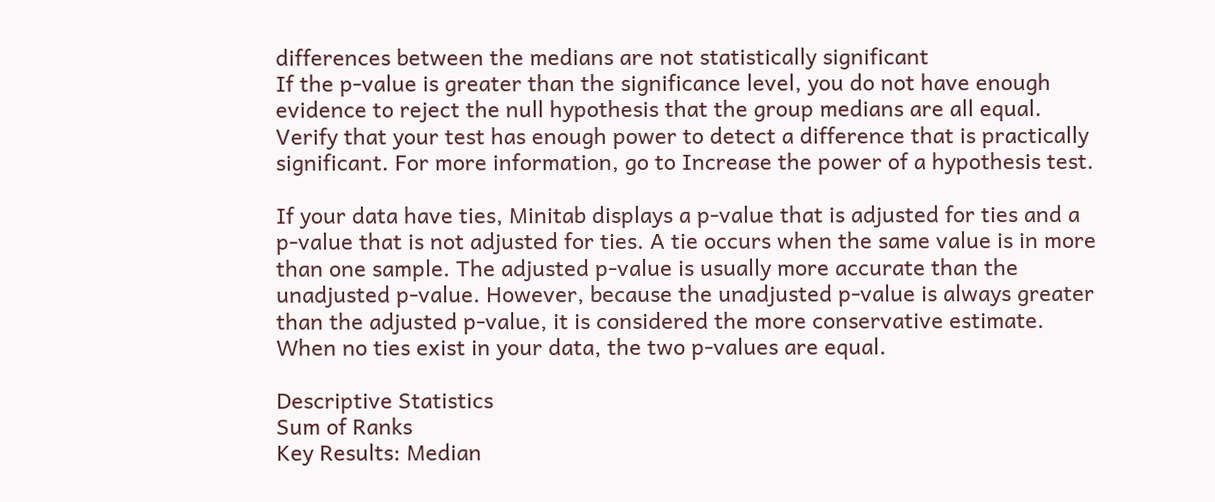differences between the medians are not statistically significant
If the p-value is greater than the significance level, you do not have enough evidence to reject the null hypothesis that the group medians are all equal. Verify that your test has enough power to detect a difference that is practically significant. For more information, go to Increase the power of a hypothesis test.

If your data have ties, Minitab displays a p-value that is adjusted for ties and a p-value that is not adjusted for ties. A tie occurs when the same value is in more than one sample. The adjusted p-value is usually more accurate than the unadjusted p-value. However, because the unadjusted p-value is always greater than the adjusted p-value, it is considered the more conservative estimate. When no ties exist in your data, the two p-values are equal.

Descriptive Statistics
Sum of Ranks
Key Results: Median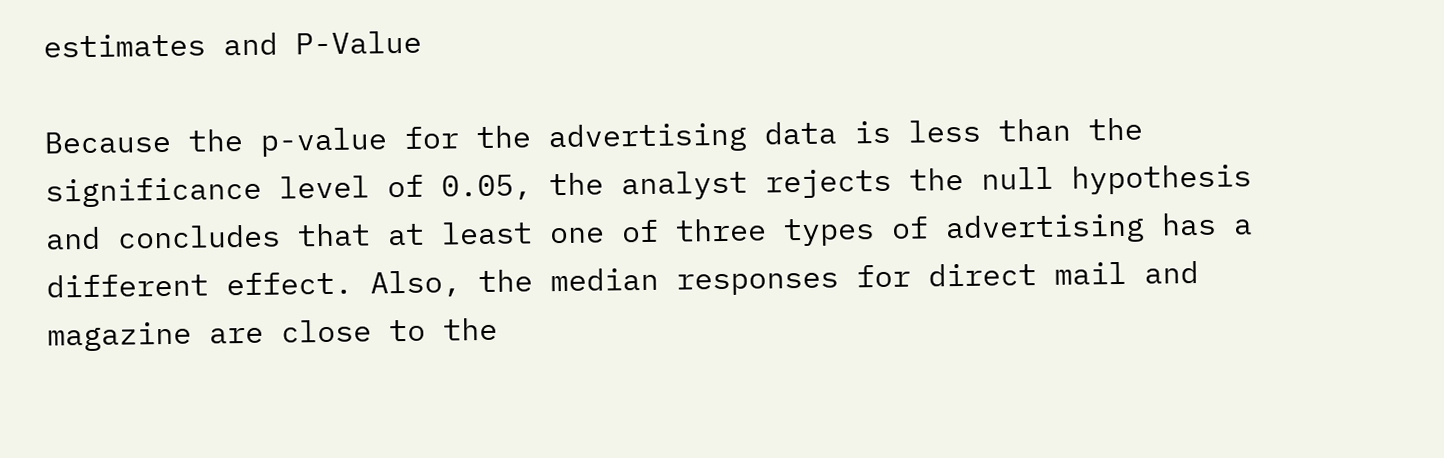estimates and P-Value

Because the p-value for the advertising data is less than the significance level of 0.05, the analyst rejects the null hypothesis and concludes that at least one of three types of advertising has a different effect. Also, the median responses for direct mail and magazine are close to the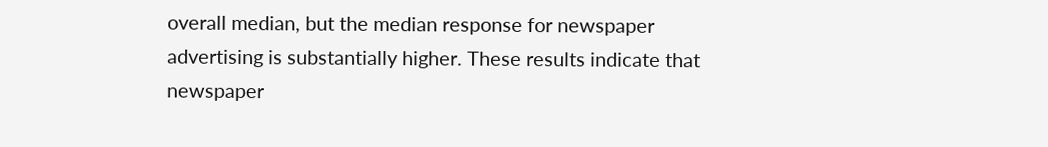overall median, but the median response for newspaper advertising is substantially higher. These results indicate that newspaper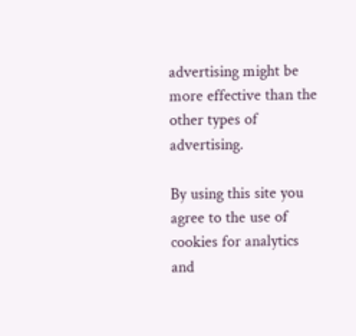advertising might be more effective than the other types of advertising.

By using this site you agree to the use of cookies for analytics and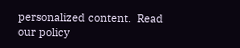personalized content.  Read our policy